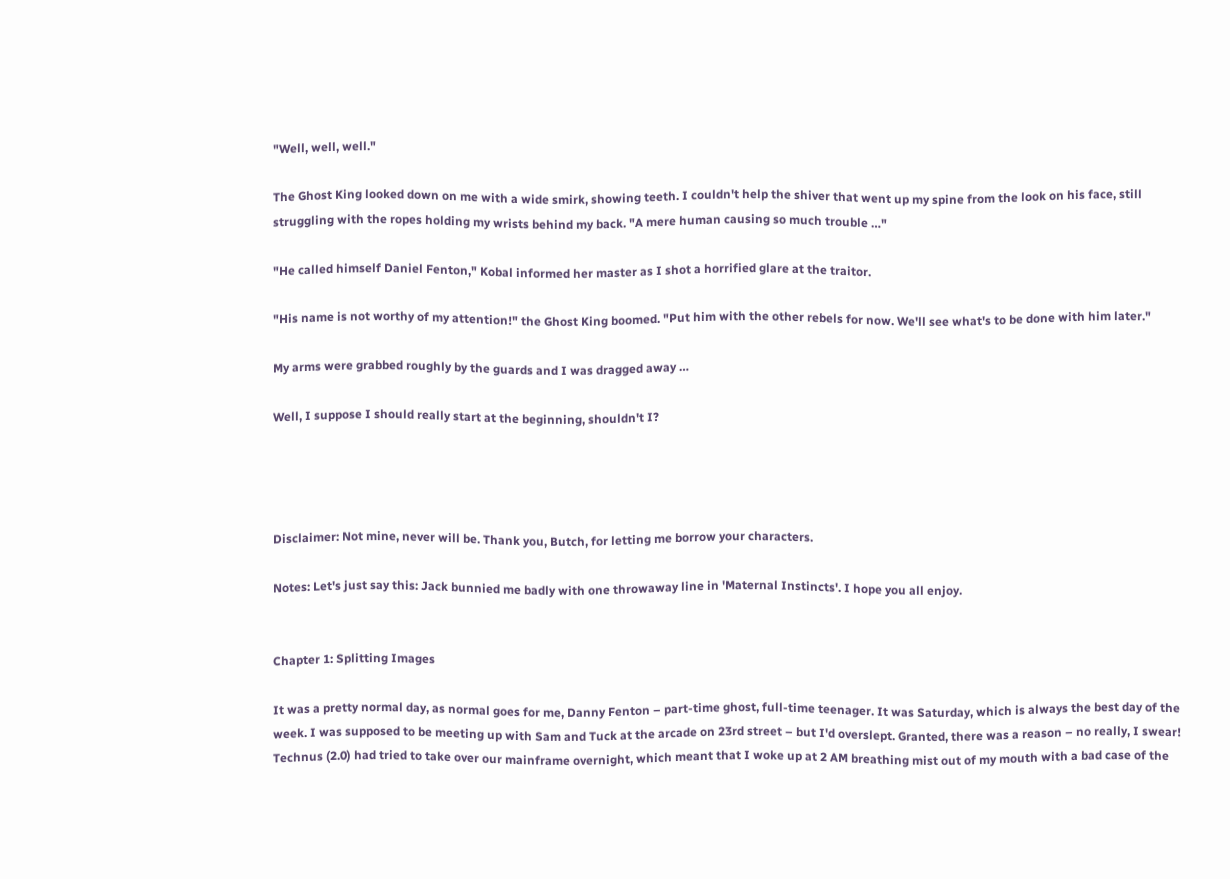"Well, well, well."

The Ghost King looked down on me with a wide smirk, showing teeth. I couldn't help the shiver that went up my spine from the look on his face, still struggling with the ropes holding my wrists behind my back. "A mere human causing so much trouble …"

"He called himself Daniel Fenton," Kobal informed her master as I shot a horrified glare at the traitor.

"His name is not worthy of my attention!" the Ghost King boomed. "Put him with the other rebels for now. We'll see what's to be done with him later."

My arms were grabbed roughly by the guards and I was dragged away …

Well, I suppose I should really start at the beginning, shouldn't I?




Disclaimer: Not mine, never will be. Thank you, Butch, for letting me borrow your characters.

Notes: Let's just say this: Jack bunnied me badly with one throwaway line in 'Maternal Instincts'. I hope you all enjoy.


Chapter 1: Splitting Images

It was a pretty normal day, as normal goes for me, Danny Fenton – part-time ghost, full-time teenager. It was Saturday, which is always the best day of the week. I was supposed to be meeting up with Sam and Tuck at the arcade on 23rd street – but I'd overslept. Granted, there was a reason – no really, I swear! Technus (2.0) had tried to take over our mainframe overnight, which meant that I woke up at 2 AM breathing mist out of my mouth with a bad case of the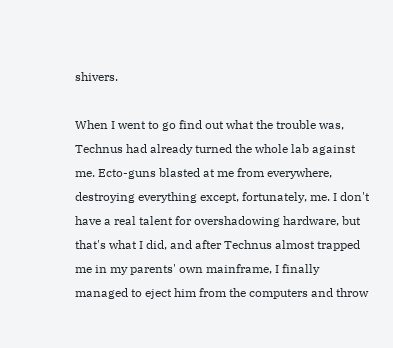shivers.

When I went to go find out what the trouble was, Technus had already turned the whole lab against me. Ecto-guns blasted at me from everywhere, destroying everything except, fortunately, me. I don't have a real talent for overshadowing hardware, but that's what I did, and after Technus almost trapped me in my parents' own mainframe, I finally managed to eject him from the computers and throw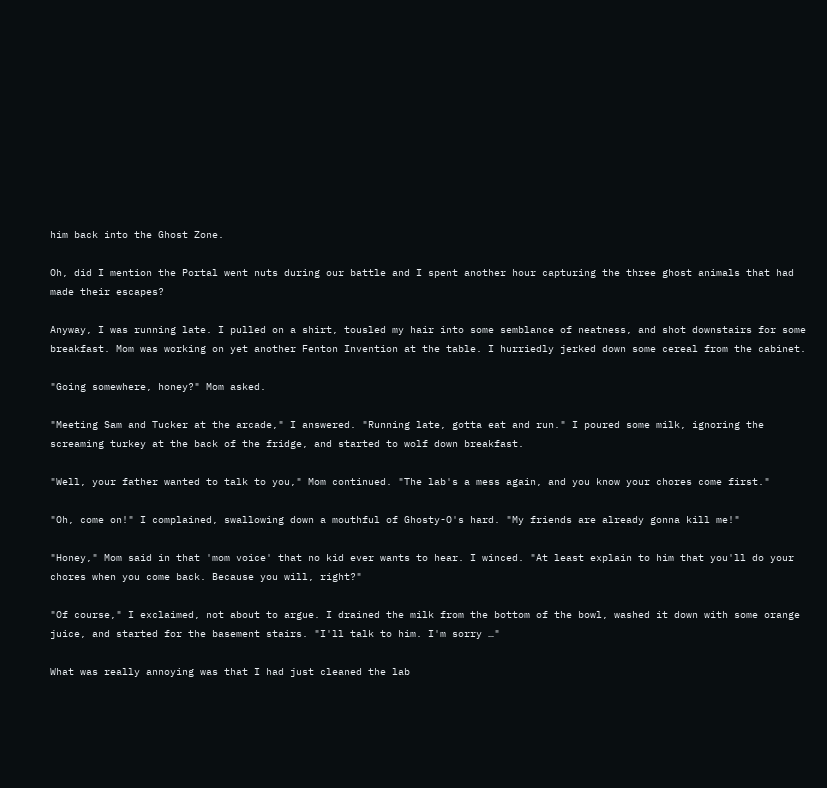him back into the Ghost Zone.

Oh, did I mention the Portal went nuts during our battle and I spent another hour capturing the three ghost animals that had made their escapes?

Anyway, I was running late. I pulled on a shirt, tousled my hair into some semblance of neatness, and shot downstairs for some breakfast. Mom was working on yet another Fenton Invention at the table. I hurriedly jerked down some cereal from the cabinet.

"Going somewhere, honey?" Mom asked.

"Meeting Sam and Tucker at the arcade," I answered. "Running late, gotta eat and run." I poured some milk, ignoring the screaming turkey at the back of the fridge, and started to wolf down breakfast.

"Well, your father wanted to talk to you," Mom continued. "The lab's a mess again, and you know your chores come first."

"Oh, come on!" I complained, swallowing down a mouthful of Ghosty-O's hard. "My friends are already gonna kill me!"

"Honey," Mom said in that 'mom voice' that no kid ever wants to hear. I winced. "At least explain to him that you'll do your chores when you come back. Because you will, right?"

"Of course," I exclaimed, not about to argue. I drained the milk from the bottom of the bowl, washed it down with some orange juice, and started for the basement stairs. "I'll talk to him. I'm sorry …"

What was really annoying was that I had just cleaned the lab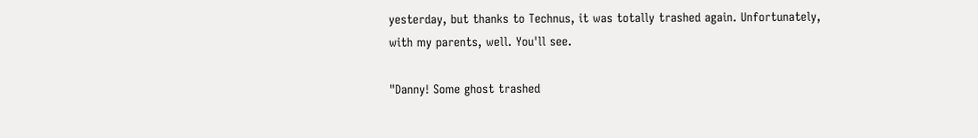yesterday, but thanks to Technus, it was totally trashed again. Unfortunately, with my parents, well. You'll see.

"Danny! Some ghost trashed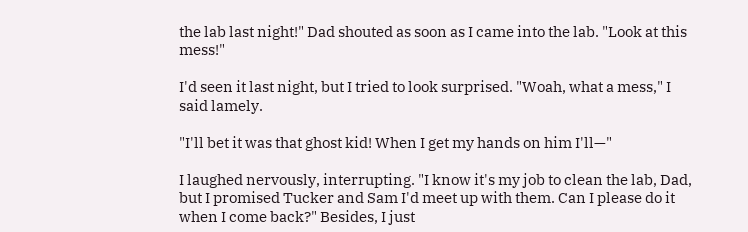the lab last night!" Dad shouted as soon as I came into the lab. "Look at this mess!"

I'd seen it last night, but I tried to look surprised. "Woah, what a mess," I said lamely.

"I'll bet it was that ghost kid! When I get my hands on him I'll—"

I laughed nervously, interrupting. "I know it's my job to clean the lab, Dad, but I promised Tucker and Sam I'd meet up with them. Can I please do it when I come back?" Besides, I just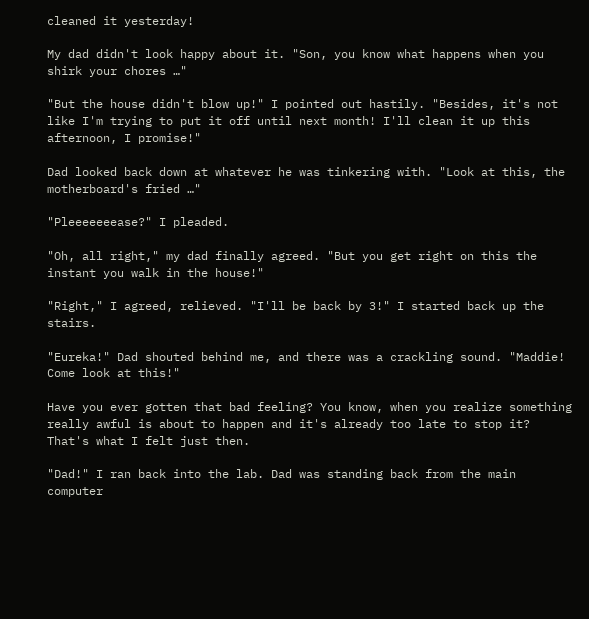cleaned it yesterday!

My dad didn't look happy about it. "Son, you know what happens when you shirk your chores …"

"But the house didn't blow up!" I pointed out hastily. "Besides, it's not like I'm trying to put it off until next month! I'll clean it up this afternoon, I promise!"

Dad looked back down at whatever he was tinkering with. "Look at this, the motherboard's fried …"

"Pleeeeeeease?" I pleaded.

"Oh, all right," my dad finally agreed. "But you get right on this the instant you walk in the house!"

"Right," I agreed, relieved. "I'll be back by 3!" I started back up the stairs.

"Eureka!" Dad shouted behind me, and there was a crackling sound. "Maddie! Come look at this!"

Have you ever gotten that bad feeling? You know, when you realize something really awful is about to happen and it's already too late to stop it? That's what I felt just then.

"Dad!" I ran back into the lab. Dad was standing back from the main computer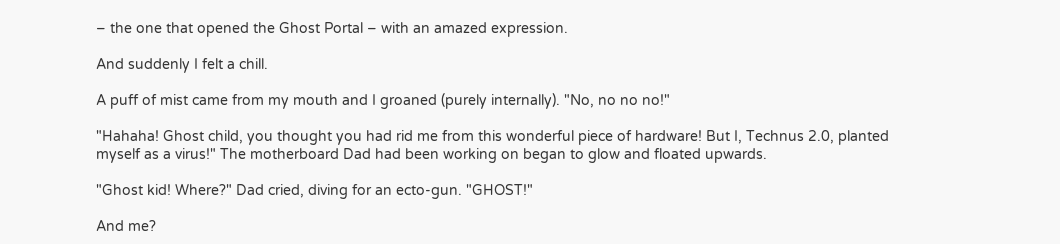– the one that opened the Ghost Portal – with an amazed expression.

And suddenly I felt a chill.

A puff of mist came from my mouth and I groaned (purely internally). "No, no no no!"

"Hahaha! Ghost child, you thought you had rid me from this wonderful piece of hardware! But I, Technus 2.0, planted myself as a virus!" The motherboard Dad had been working on began to glow and floated upwards.

"Ghost kid! Where?" Dad cried, diving for an ecto-gun. "GHOST!"

And me?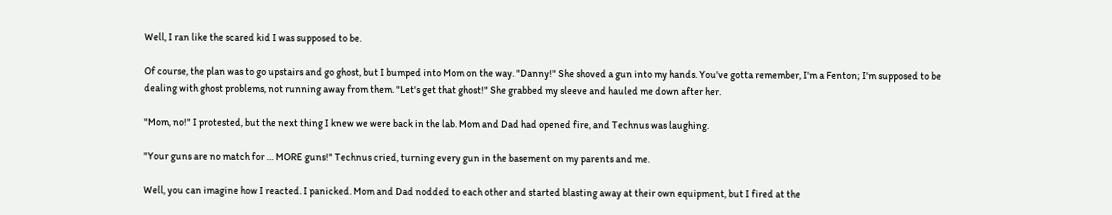Well, I ran like the scared kid I was supposed to be.

Of course, the plan was to go upstairs and go ghost, but I bumped into Mom on the way. "Danny!" She shoved a gun into my hands. You've gotta remember, I'm a Fenton; I'm supposed to be dealing with ghost problems, not running away from them. "Let's get that ghost!" She grabbed my sleeve and hauled me down after her.

"Mom, no!" I protested, but the next thing I knew we were back in the lab. Mom and Dad had opened fire, and Technus was laughing.

"Your guns are no match for … MORE guns!" Technus cried, turning every gun in the basement on my parents and me.

Well, you can imagine how I reacted. I panicked. Mom and Dad nodded to each other and started blasting away at their own equipment, but I fired at the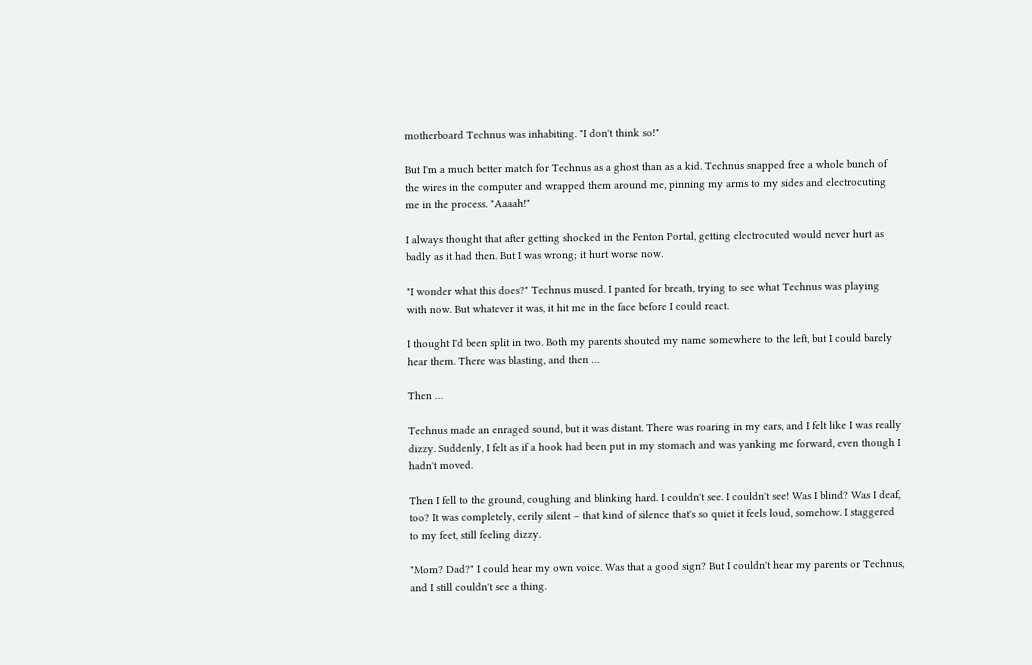motherboard Technus was inhabiting. "I don't think so!"

But I'm a much better match for Technus as a ghost than as a kid. Technus snapped free a whole bunch of the wires in the computer and wrapped them around me, pinning my arms to my sides and electrocuting me in the process. "Aaaah!"

I always thought that after getting shocked in the Fenton Portal, getting electrocuted would never hurt as badly as it had then. But I was wrong; it hurt worse now.

"I wonder what this does?" Technus mused. I panted for breath, trying to see what Technus was playing with now. But whatever it was, it hit me in the face before I could react.

I thought I'd been split in two. Both my parents shouted my name somewhere to the left, but I could barely hear them. There was blasting, and then …

Then …

Technus made an enraged sound, but it was distant. There was roaring in my ears, and I felt like I was really dizzy. Suddenly, I felt as if a hook had been put in my stomach and was yanking me forward, even though I hadn't moved.

Then I fell to the ground, coughing and blinking hard. I couldn't see. I couldn't see! Was I blind? Was I deaf, too? It was completely, eerily silent – that kind of silence that's so quiet it feels loud, somehow. I staggered to my feet, still feeling dizzy.

"Mom? Dad?" I could hear my own voice. Was that a good sign? But I couldn't hear my parents or Technus, and I still couldn't see a thing.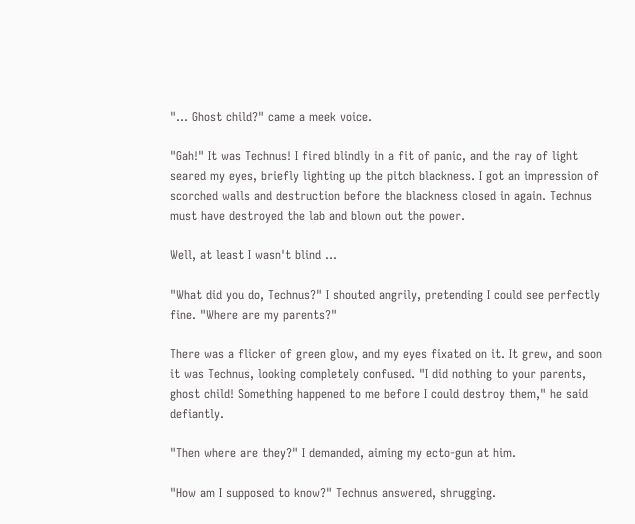"… Ghost child?" came a meek voice.

"Gah!" It was Technus! I fired blindly in a fit of panic, and the ray of light seared my eyes, briefly lighting up the pitch blackness. I got an impression of scorched walls and destruction before the blackness closed in again. Technus must have destroyed the lab and blown out the power.

Well, at least I wasn't blind …

"What did you do, Technus?" I shouted angrily, pretending I could see perfectly fine. "Where are my parents?"

There was a flicker of green glow, and my eyes fixated on it. It grew, and soon it was Technus, looking completely confused. "I did nothing to your parents, ghost child! Something happened to me before I could destroy them," he said defiantly.

"Then where are they?" I demanded, aiming my ecto-gun at him.

"How am I supposed to know?" Technus answered, shrugging.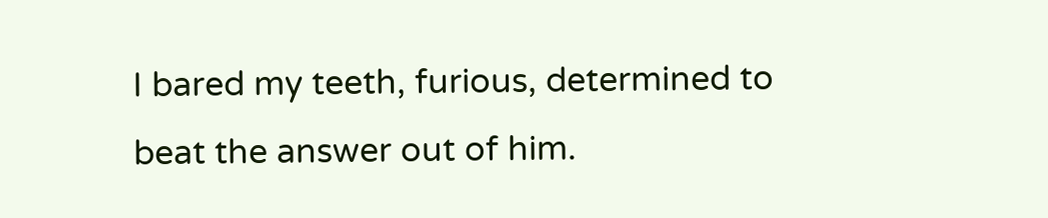I bared my teeth, furious, determined to beat the answer out of him.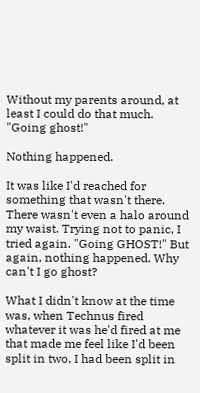Without my parents around, at least I could do that much. "Going ghost!"

Nothing happened.

It was like I'd reached for something that wasn't there. There wasn't even a halo around my waist. Trying not to panic, I tried again. "Going GHOST!" But again, nothing happened. Why can't I go ghost?

What I didn't know at the time was, when Technus fired whatever it was he'd fired at me that made me feel like I'd been split in two, I had been split in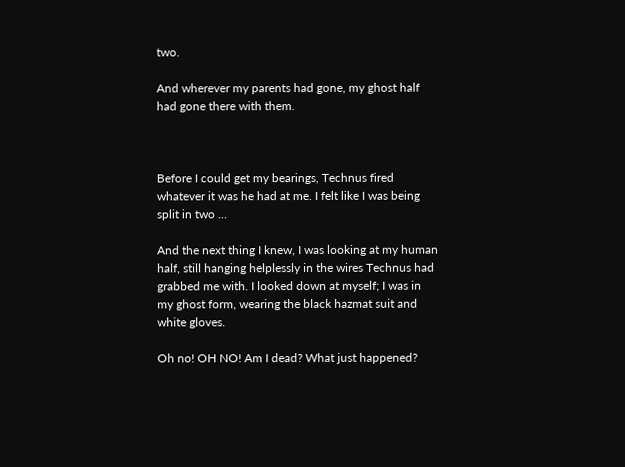two.

And wherever my parents had gone, my ghost half had gone there with them.



Before I could get my bearings, Technus fired whatever it was he had at me. I felt like I was being split in two …

And the next thing I knew, I was looking at my human half, still hanging helplessly in the wires Technus had grabbed me with. I looked down at myself; I was in my ghost form, wearing the black hazmat suit and white gloves.

Oh no! OH NO! Am I dead? What just happened?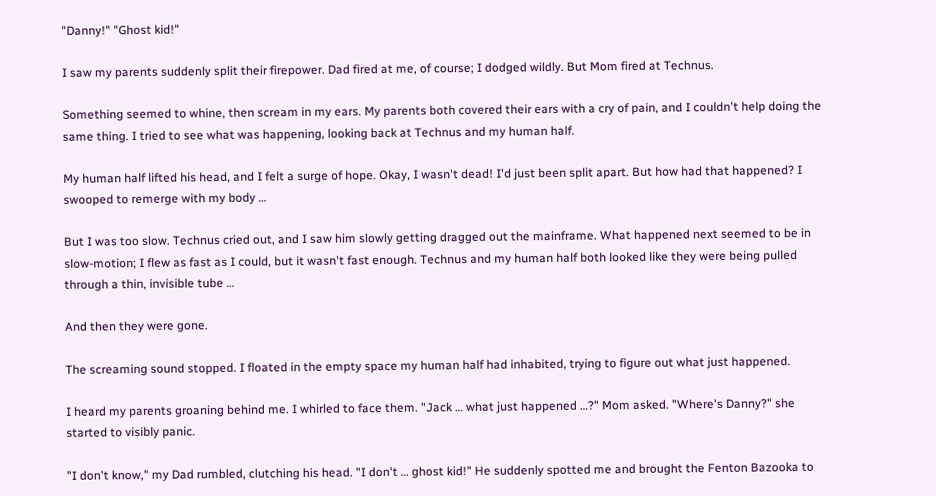"Danny!" "Ghost kid!"

I saw my parents suddenly split their firepower. Dad fired at me, of course; I dodged wildly. But Mom fired at Technus.

Something seemed to whine, then scream in my ears. My parents both covered their ears with a cry of pain, and I couldn't help doing the same thing. I tried to see what was happening, looking back at Technus and my human half.

My human half lifted his head, and I felt a surge of hope. Okay, I wasn't dead! I'd just been split apart. But how had that happened? I swooped to remerge with my body …

But I was too slow. Technus cried out, and I saw him slowly getting dragged out the mainframe. What happened next seemed to be in slow-motion; I flew as fast as I could, but it wasn't fast enough. Technus and my human half both looked like they were being pulled through a thin, invisible tube …

And then they were gone.

The screaming sound stopped. I floated in the empty space my human half had inhabited, trying to figure out what just happened.

I heard my parents groaning behind me. I whirled to face them. "Jack … what just happened …?" Mom asked. "Where's Danny?" she started to visibly panic.

"I don't know," my Dad rumbled, clutching his head. "I don't … ghost kid!" He suddenly spotted me and brought the Fenton Bazooka to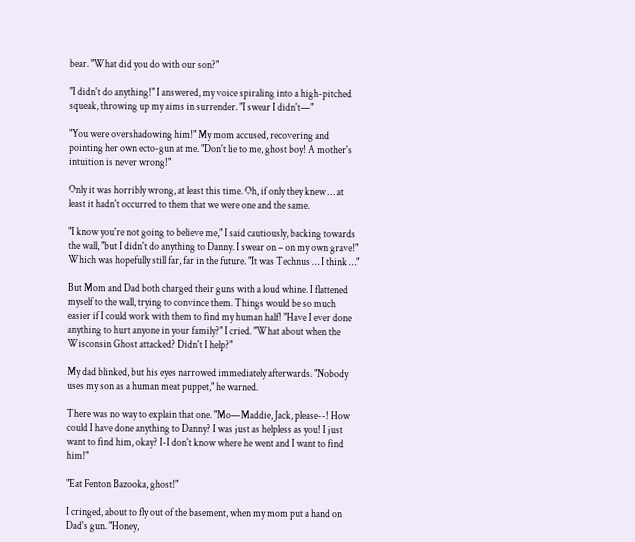bear. "What did you do with our son?"

"I didn't do anything!" I answered, my voice spiraling into a high-pitched squeak, throwing up my aims in surrender. "I swear I didn't—"

"You were overshadowing him!" My mom accused, recovering and pointing her own ecto-gun at me. "Don't lie to me, ghost boy! A mother's intuition is never wrong!"

Only it was horribly wrong, at least this time. Oh, if only they knew … at least it hadn't occurred to them that we were one and the same.

"I know you're not going to believe me," I said cautiously, backing towards the wall, "but I didn't do anything to Danny. I swear on – on my own grave!" Which was hopefully still far, far in the future. "It was Technus … I think …"

But Mom and Dad both charged their guns with a loud whine. I flattened myself to the wall, trying to convince them. Things would be so much easier if I could work with them to find my human half! "Have I ever done anything to hurt anyone in your family?" I cried. "What about when the Wisconsin Ghost attacked? Didn't I help?"

My dad blinked, but his eyes narrowed immediately afterwards. "Nobody uses my son as a human meat puppet," he warned.

There was no way to explain that one. "Mo—Maddie, Jack, please--! How could I have done anything to Danny? I was just as helpless as you! I just want to find him, okay? I-I don't know where he went and I want to find him!"

"Eat Fenton Bazooka, ghost!"

I cringed, about to fly out of the basement, when my mom put a hand on Dad's gun. "Honey,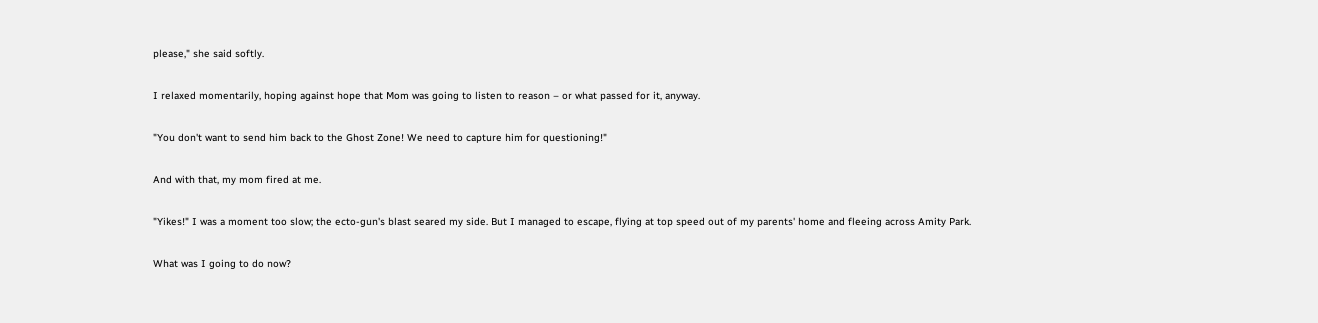please," she said softly.

I relaxed momentarily, hoping against hope that Mom was going to listen to reason – or what passed for it, anyway.

"You don't want to send him back to the Ghost Zone! We need to capture him for questioning!"

And with that, my mom fired at me.

"Yikes!" I was a moment too slow; the ecto-gun's blast seared my side. But I managed to escape, flying at top speed out of my parents' home and fleeing across Amity Park.

What was I going to do now?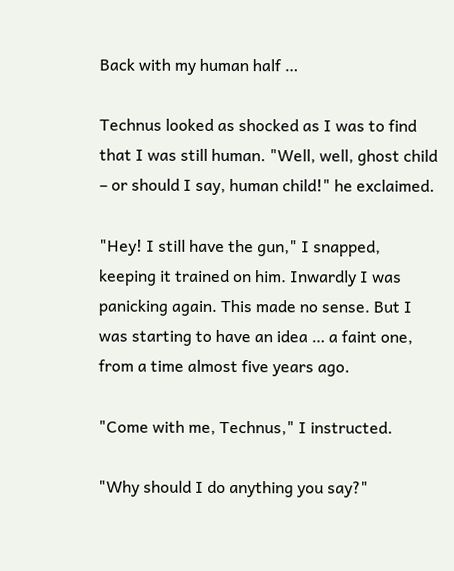Back with my human half …

Technus looked as shocked as I was to find that I was still human. "Well, well, ghost child – or should I say, human child!" he exclaimed.

"Hey! I still have the gun," I snapped, keeping it trained on him. Inwardly I was panicking again. This made no sense. But I was starting to have an idea … a faint one, from a time almost five years ago.

"Come with me, Technus," I instructed.

"Why should I do anything you say?"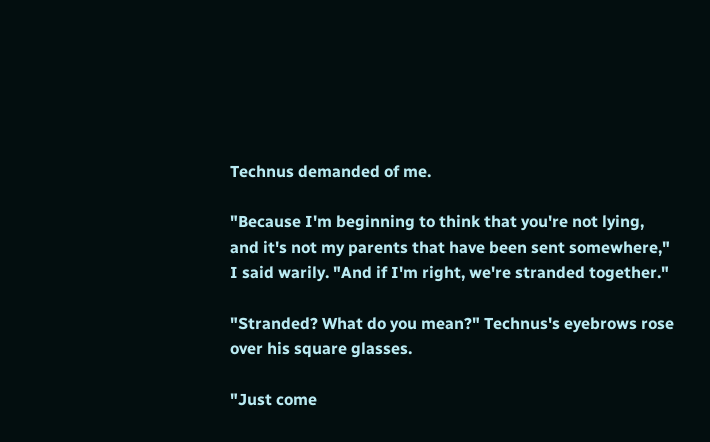Technus demanded of me.

"Because I'm beginning to think that you're not lying, and it's not my parents that have been sent somewhere," I said warily. "And if I'm right, we're stranded together."

"Stranded? What do you mean?" Technus's eyebrows rose over his square glasses.

"Just come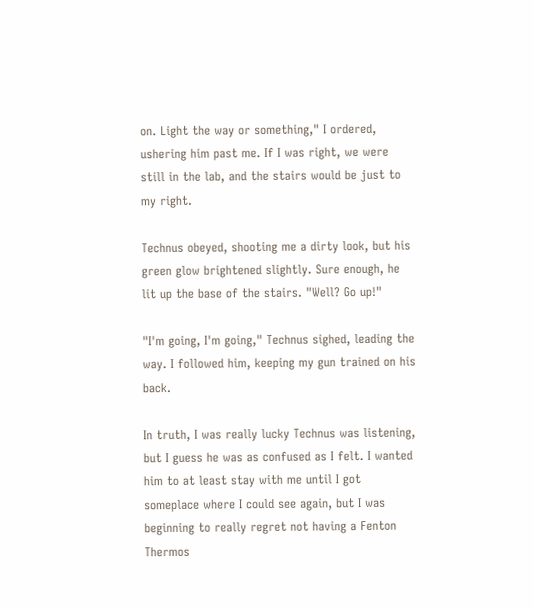on. Light the way or something," I ordered, ushering him past me. If I was right, we were still in the lab, and the stairs would be just to my right.

Technus obeyed, shooting me a dirty look, but his green glow brightened slightly. Sure enough, he lit up the base of the stairs. "Well? Go up!"

"I'm going, I'm going," Technus sighed, leading the way. I followed him, keeping my gun trained on his back.

In truth, I was really lucky Technus was listening, but I guess he was as confused as I felt. I wanted him to at least stay with me until I got someplace where I could see again, but I was beginning to really regret not having a Fenton Thermos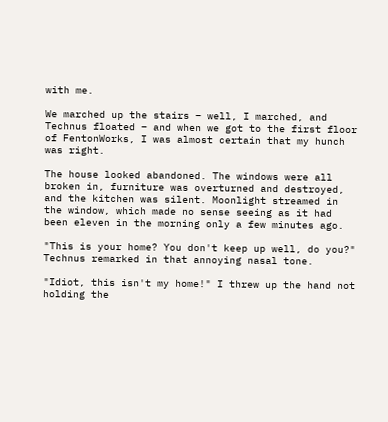with me.

We marched up the stairs – well, I marched, and Technus floated – and when we got to the first floor of FentonWorks, I was almost certain that my hunch was right.

The house looked abandoned. The windows were all broken in, furniture was overturned and destroyed, and the kitchen was silent. Moonlight streamed in the window, which made no sense seeing as it had been eleven in the morning only a few minutes ago.

"This is your home? You don't keep up well, do you?" Technus remarked in that annoying nasal tone.

"Idiot, this isn't my home!" I threw up the hand not holding the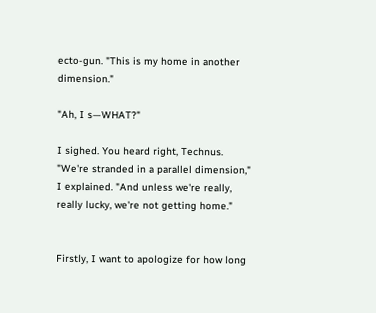ecto-gun. "This is my home in another dimension."

"Ah, I s—WHAT?"

I sighed. You heard right, Technus. "We're stranded in a parallel dimension," I explained. "And unless we're really, really lucky, we're not getting home."


Firstly, I want to apologize for how long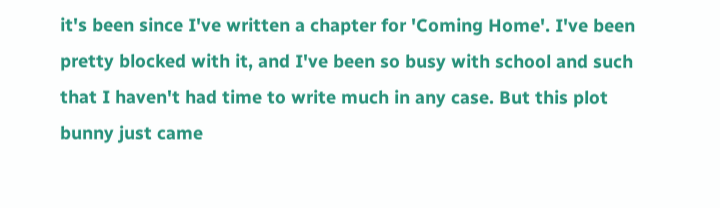it's been since I've written a chapter for 'Coming Home'. I've been pretty blocked with it, and I've been so busy with school and such that I haven't had time to write much in any case. But this plot bunny just came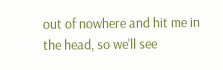out of nowhere and hit me in the head, so we'll see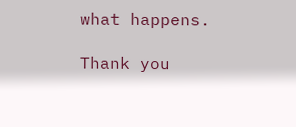what happens.

Thank you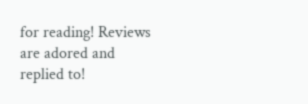for reading! Reviews are adored and replied to!